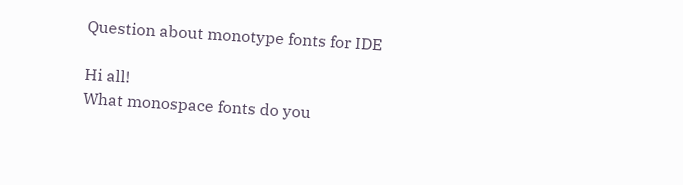Question about monotype fonts for IDE

Hi all!
What monospace fonts do you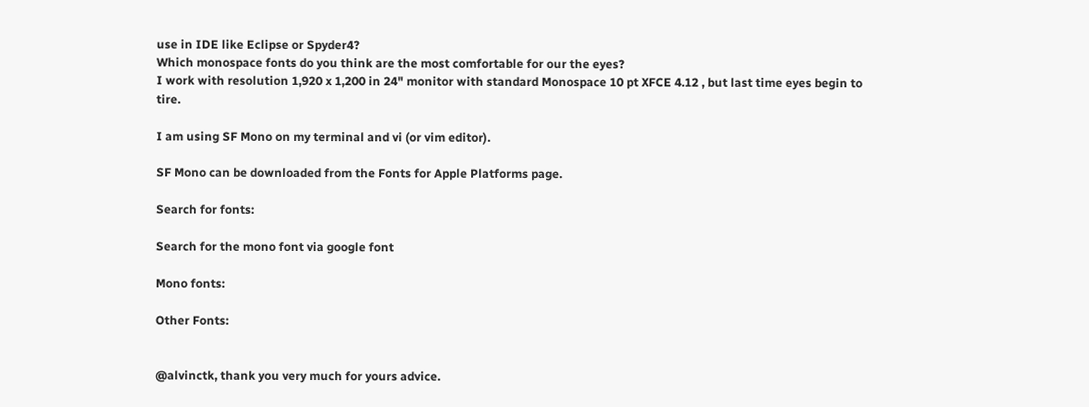use in IDE like Eclipse or Spyder4?
Which monospace fonts do you think are the most comfortable for our the eyes?
I work with resolution 1,920 x 1,200 in 24" monitor with standard Monospace 10 pt XFCE 4.12 , but last time eyes begin to tire.

I am using SF Mono on my terminal and vi (or vim editor).

SF Mono can be downloaded from the Fonts for Apple Platforms page.

Search for fonts:

Search for the mono font via google font

Mono fonts:

Other Fonts:


@alvinctk, thank you very much for yours advice.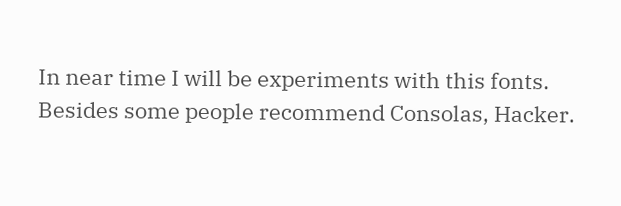In near time I will be experiments with this fonts.
Besides some people recommend Consolas, Hacker.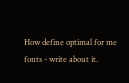How define optimal for me fonts - write about it.